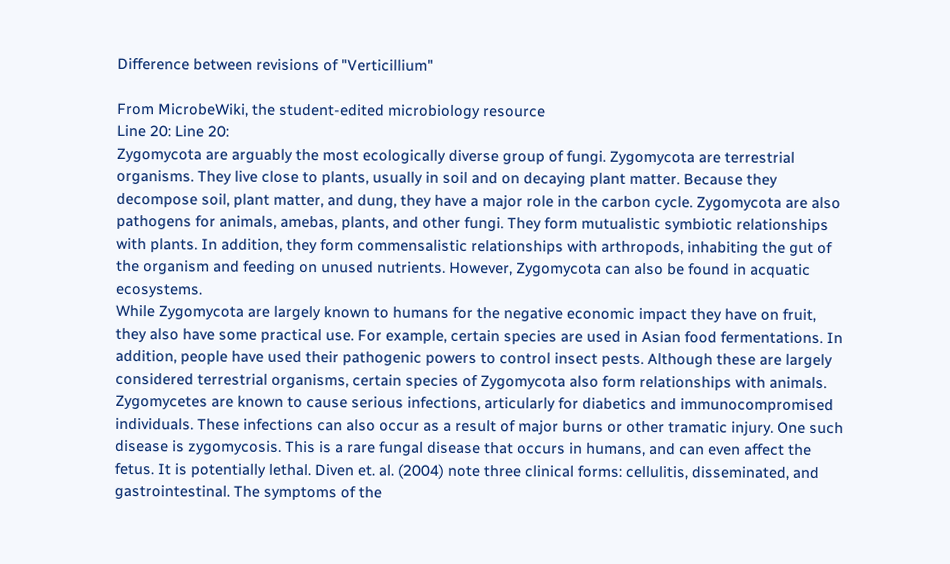Difference between revisions of "Verticillium"

From MicrobeWiki, the student-edited microbiology resource
Line 20: Line 20:
Zygomycota are arguably the most ecologically diverse group of fungi. Zygomycota are terrestrial organisms. They live close to plants, usually in soil and on decaying plant matter. Because they decompose soil, plant matter, and dung, they have a major role in the carbon cycle. Zygomycota are also pathogens for animals, amebas, plants, and other fungi. They form mutualistic symbiotic relationships with plants. In addition, they form commensalistic relationships with arthropods, inhabiting the gut of the organism and feeding on unused nutrients. However, Zygomycota can also be found in acquatic ecosystems.
While Zygomycota are largely known to humans for the negative economic impact they have on fruit, they also have some practical use. For example, certain species are used in Asian food fermentations. In addition, people have used their pathogenic powers to control insect pests. Although these are largely considered terrestrial organisms, certain species of Zygomycota also form relationships with animals. Zygomycetes are known to cause serious infections, articularly for diabetics and immunocompromised individuals. These infections can also occur as a result of major burns or other tramatic injury. One such disease is zygomycosis. This is a rare fungal disease that occurs in humans, and can even affect the fetus. It is potentially lethal. Diven et. al. (2004) note three clinical forms: cellulitis, disseminated, and gastrointestinal. The symptoms of the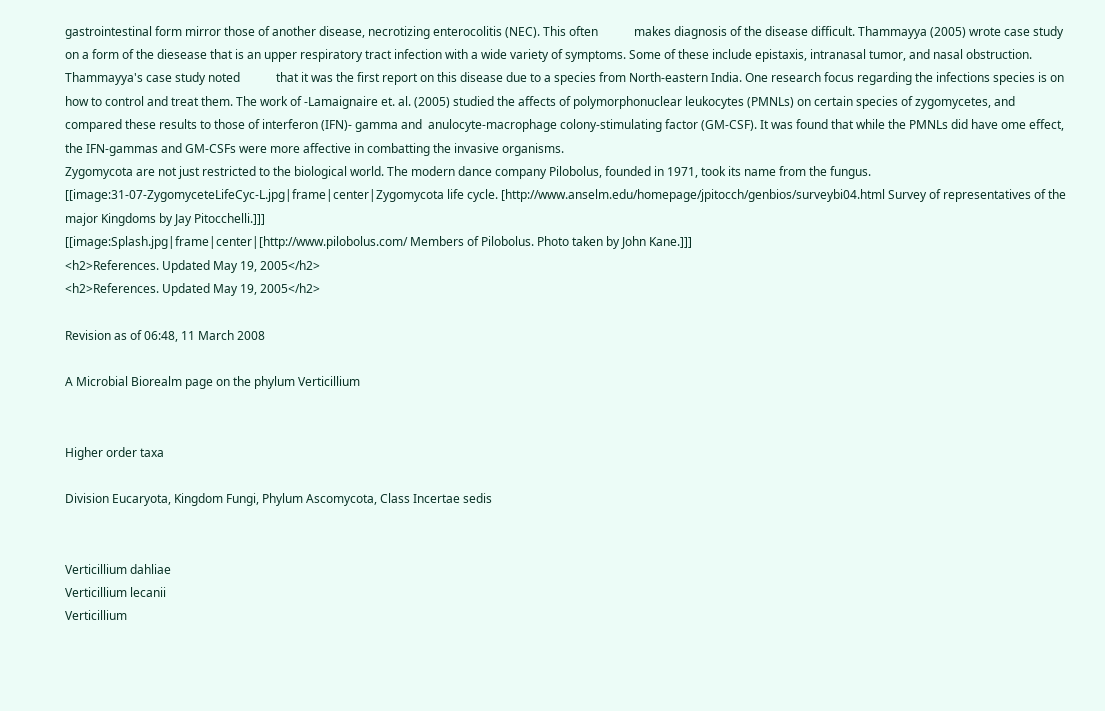gastrointestinal form mirror those of another disease, necrotizing enterocolitis (NEC). This often            makes diagnosis of the disease difficult. Thammayya (2005) wrote case study on a form of the diesease that is an upper respiratory tract infection with a wide variety of symptoms. Some of these include epistaxis, intranasal tumor, and nasal obstruction. Thammayya's case study noted            that it was the first report on this disease due to a species from North-eastern India. One research focus regarding the infections species is on how to control and treat them. The work of -Lamaignaire et. al. (2005) studied the affects of polymorphonuclear leukocytes (PMNLs) on certain species of zygomycetes, and compared these results to those of interferon (IFN)- gamma and  anulocyte-macrophage colony-stimulating factor (GM-CSF). It was found that while the PMNLs did have ome effect, the IFN-gammas and GM-CSFs were more affective in combatting the invasive organisms.
Zygomycota are not just restricted to the biological world. The modern dance company Pilobolus, founded in 1971, took its name from the fungus.
[[image:31-07-ZygomyceteLifeCyc-L.jpg|frame|center|Zygomycota life cycle. [http://www.anselm.edu/homepage/jpitocch/genbios/surveybi04.html Survey of representatives of the major Kingdoms by Jay Pitocchelli.]]]
[[image:Splash.jpg|frame|center|[http://www.pilobolus.com/ Members of Pilobolus. Photo taken by John Kane.]]]
<h2>References. Updated May 19, 2005</h2>
<h2>References. Updated May 19, 2005</h2>

Revision as of 06:48, 11 March 2008

A Microbial Biorealm page on the phylum Verticillium


Higher order taxa

Division Eucaryota, Kingdom Fungi, Phylum Ascomycota, Class Incertae sedis


Verticillium dahliae
Verticillium lecanii
Verticillium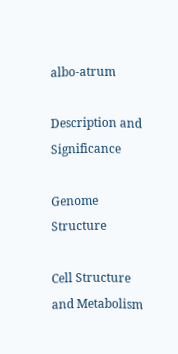albo-atrum

Description and Significance

Genome Structure

Cell Structure and Metabolism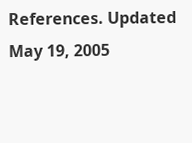References. Updated May 19, 2005